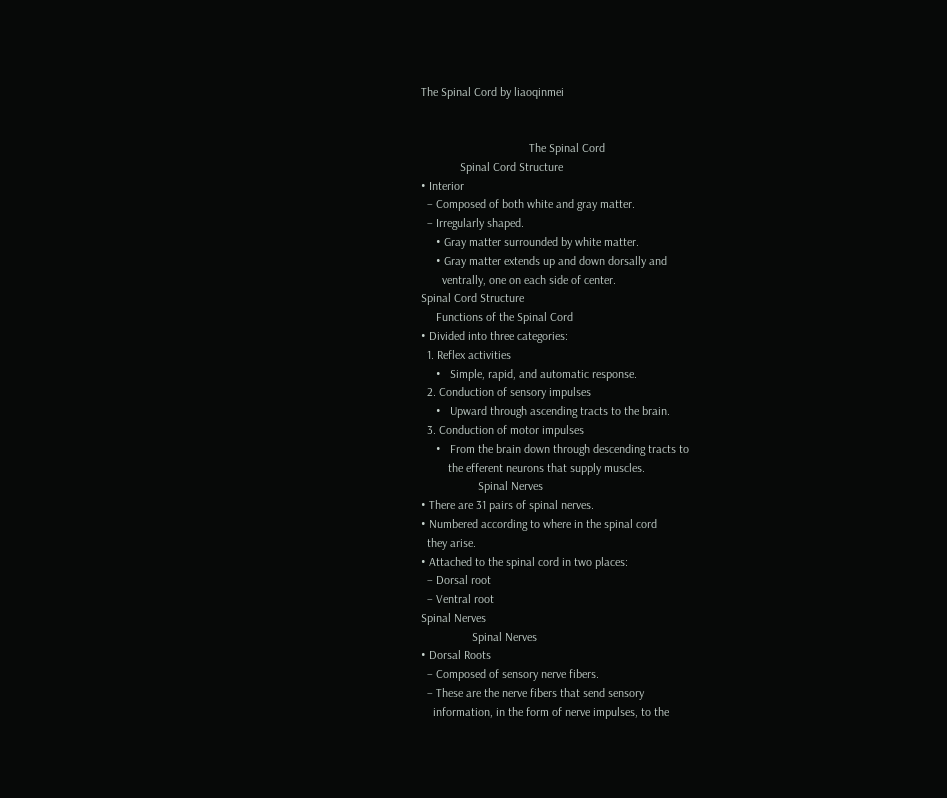The Spinal Cord by liaoqinmei


                                    The Spinal Cord
             Spinal Cord Structure
• Interior
  – Composed of both white and gray matter.
  – Irregularly shaped.
     • Gray matter surrounded by white matter.
     • Gray matter extends up and down dorsally and
       ventrally, one on each side of center.
Spinal Cord Structure
     Functions of the Spinal Cord
• Divided into three categories:
  1. Reflex activities
     •   Simple, rapid, and automatic response.
  2. Conduction of sensory impulses
     •   Upward through ascending tracts to the brain.
  3. Conduction of motor impulses
     •   From the brain down through descending tracts to
         the efferent neurons that supply muscles.
                   Spinal Nerves
• There are 31 pairs of spinal nerves.
• Numbered according to where in the spinal cord
  they arise.
• Attached to the spinal cord in two places:
  – Dorsal root
  – Ventral root
Spinal Nerves
                 Spinal Nerves
• Dorsal Roots
  – Composed of sensory nerve fibers.
  – These are the nerve fibers that send sensory
    information, in the form of nerve impulses, to the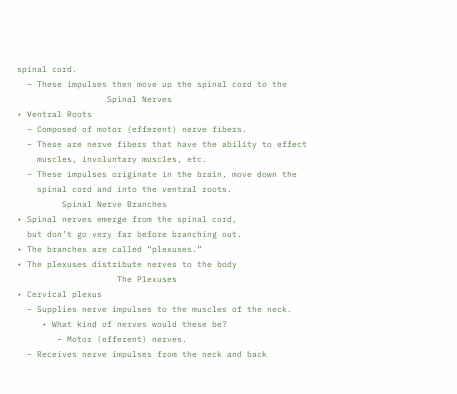spinal cord.
  – These impulses then move up the spinal cord to the
                  Spinal Nerves
• Ventral Roots
  – Composed of motor (efferent) nerve fibers.
  – These are nerve fibers that have the ability to effect
    muscles, involuntary muscles, etc.
  – These impulses originate in the brain, move down the
    spinal cord and into the ventral roots.
         Spinal Nerve Branches
• Spinal nerves emerge from the spinal cord,
  but don’t go very far before branching out.
• The branches are called “plexuses.”
• The plexuses distribute nerves to the body
                    The Plexuses
• Cervical plexus
  – Supplies nerve impulses to the muscles of the neck.
     • What kind of nerves would these be?
        – Motor (efferent) nerves.
  – Receives nerve impulses from the neck and back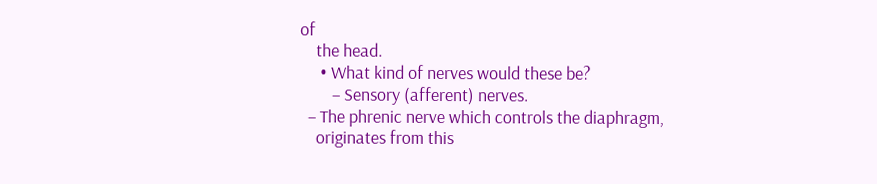of
    the head.
     • What kind of nerves would these be?
        – Sensory (afferent) nerves.
  – The phrenic nerve which controls the diaphragm,
    originates from this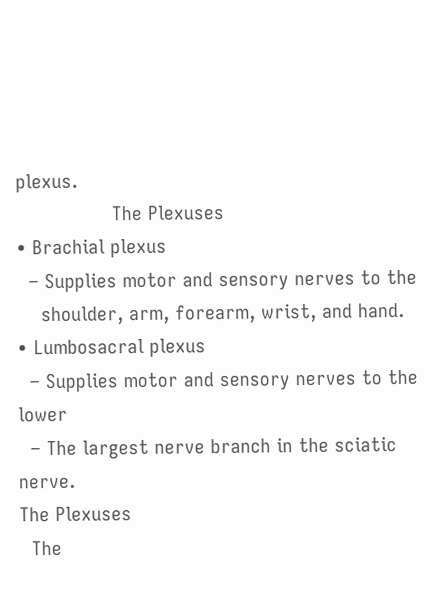plexus.
                The Plexuses
• Brachial plexus
  – Supplies motor and sensory nerves to the
    shoulder, arm, forearm, wrist, and hand.
• Lumbosacral plexus
  – Supplies motor and sensory nerves to the lower
  – The largest nerve branch in the sciatic nerve.
The Plexuses
  The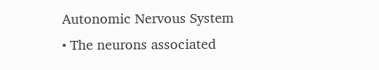Autonomic Nervous System
• The neurons associated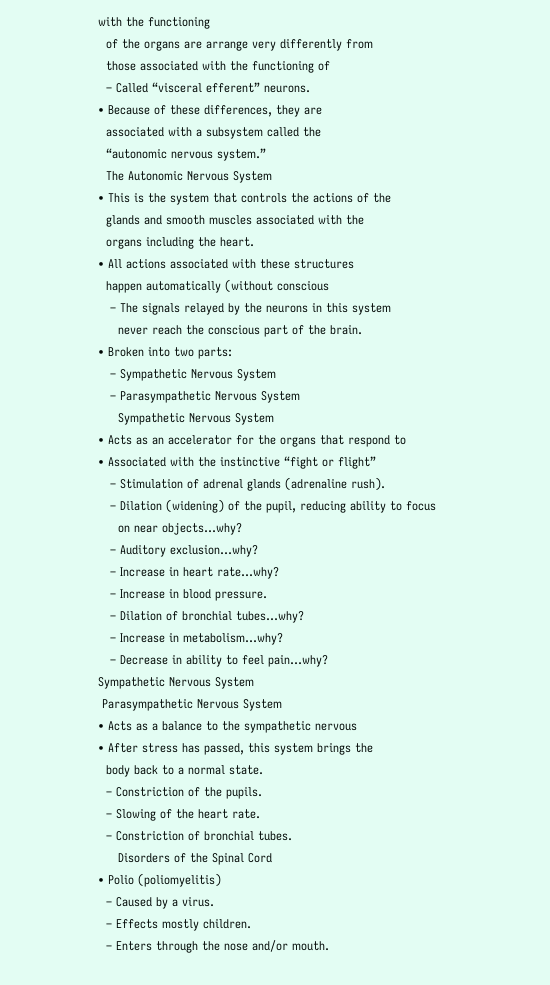with the functioning
  of the organs are arrange very differently from
  those associated with the functioning of
  – Called “visceral efferent” neurons.
• Because of these differences, they are
  associated with a subsystem called the
  “autonomic nervous system.”
  The Autonomic Nervous System
• This is the system that controls the actions of the
  glands and smooth muscles associated with the
  organs including the heart.
• All actions associated with these structures
  happen automatically (without conscious
   – The signals relayed by the neurons in this system
     never reach the conscious part of the brain.
• Broken into two parts:
   – Sympathetic Nervous System
   – Parasympathetic Nervous System
     Sympathetic Nervous System
• Acts as an accelerator for the organs that respond to
• Associated with the instinctive “fight or flight”
   – Stimulation of adrenal glands (adrenaline rush).
   – Dilation (widening) of the pupil, reducing ability to focus
     on near objects…why?
   – Auditory exclusion…why?
   – Increase in heart rate…why?
   – Increase in blood pressure.
   – Dilation of bronchial tubes…why?
   – Increase in metabolism…why?
   – Decrease in ability to feel pain…why?
Sympathetic Nervous System
 Parasympathetic Nervous System
• Acts as a balance to the sympathetic nervous
• After stress has passed, this system brings the
  body back to a normal state.
  – Constriction of the pupils.
  – Slowing of the heart rate.
  – Constriction of bronchial tubes.
     Disorders of the Spinal Cord
• Polio (poliomyelitis)
  – Caused by a virus.
  – Effects mostly children.
  – Enters through the nose and/or mouth.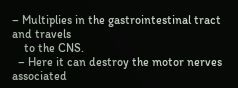– Multiplies in the gastrointestinal tract and travels
    to the CNS.
  – Here it can destroy the motor nerves associated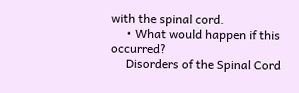with the spinal cord.
     • What would happen if this occurred?
     Disorders of the Spinal Cord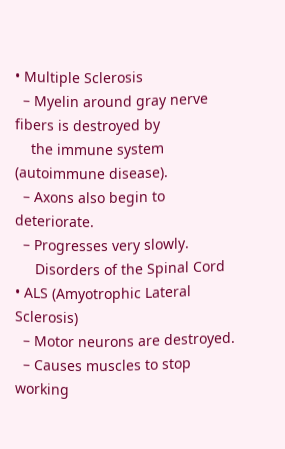• Multiple Sclerosis
  – Myelin around gray nerve fibers is destroyed by
    the immune system (autoimmune disease).
  – Axons also begin to deteriorate.
  – Progresses very slowly.
     Disorders of the Spinal Cord
• ALS (Amyotrophic Lateral Sclerosis)
  – Motor neurons are destroyed.
  – Causes muscles to stop working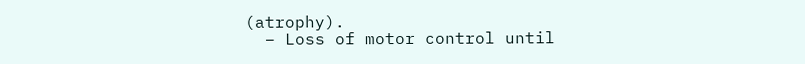(atrophy).
  – Loss of motor control until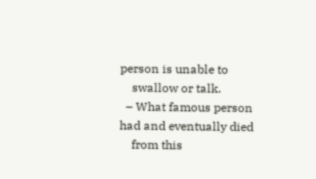person is unable to
    swallow or talk.
  – What famous person had and eventually died
    from this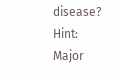disease? Hint: Major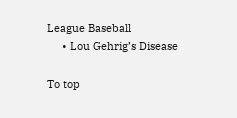League Baseball
     • Lou Gehrig’s Disease

To top